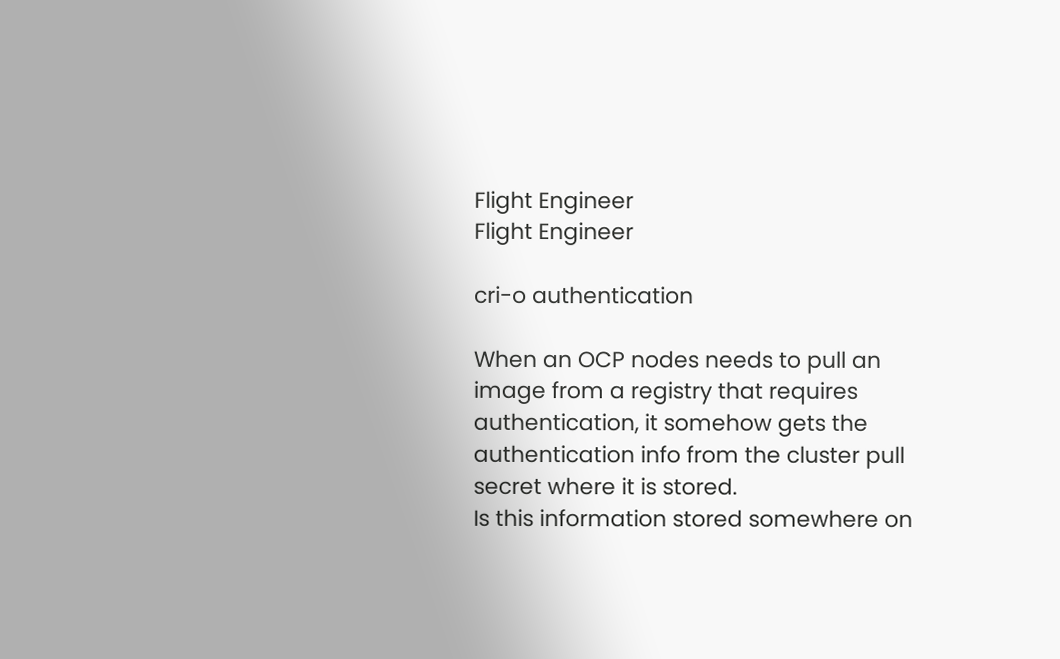Flight Engineer
Flight Engineer

cri-o authentication

When an OCP nodes needs to pull an image from a registry that requires authentication, it somehow gets the authentication info from the cluster pull secret where it is stored.
Is this information stored somewhere on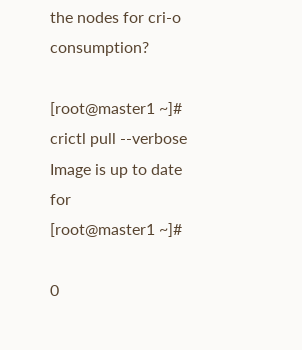the nodes for cri-o consumption?

[root@master1 ~]# crictl pull --verbose
Image is up to date for
[root@master1 ~]#

0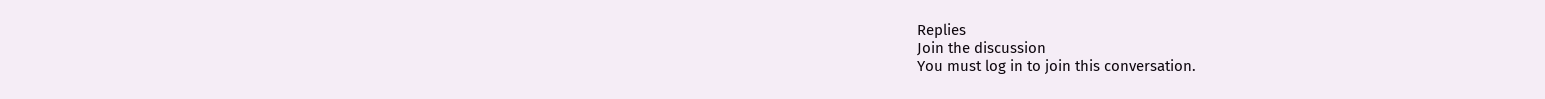Replies
Join the discussion
You must log in to join this conversation.